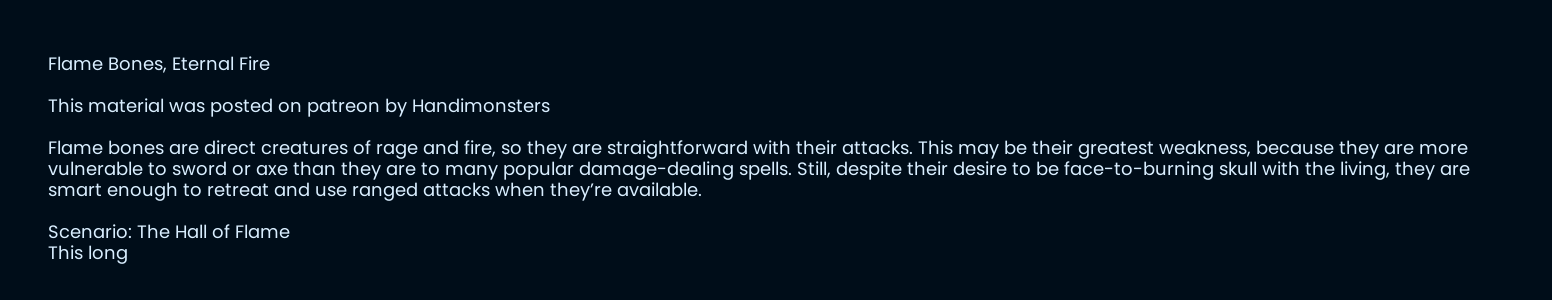Flame Bones, Eternal Fire

This material was posted on patreon by Handimonsters

Flame bones are direct creatures of rage and fire, so they are straightforward with their attacks. This may be their greatest weakness, because they are more vulnerable to sword or axe than they are to many popular damage-dealing spells. Still, despite their desire to be face-to-burning skull with the living, they are smart enough to retreat and use ranged attacks when they’re available.

Scenario: The Hall of Flame
This long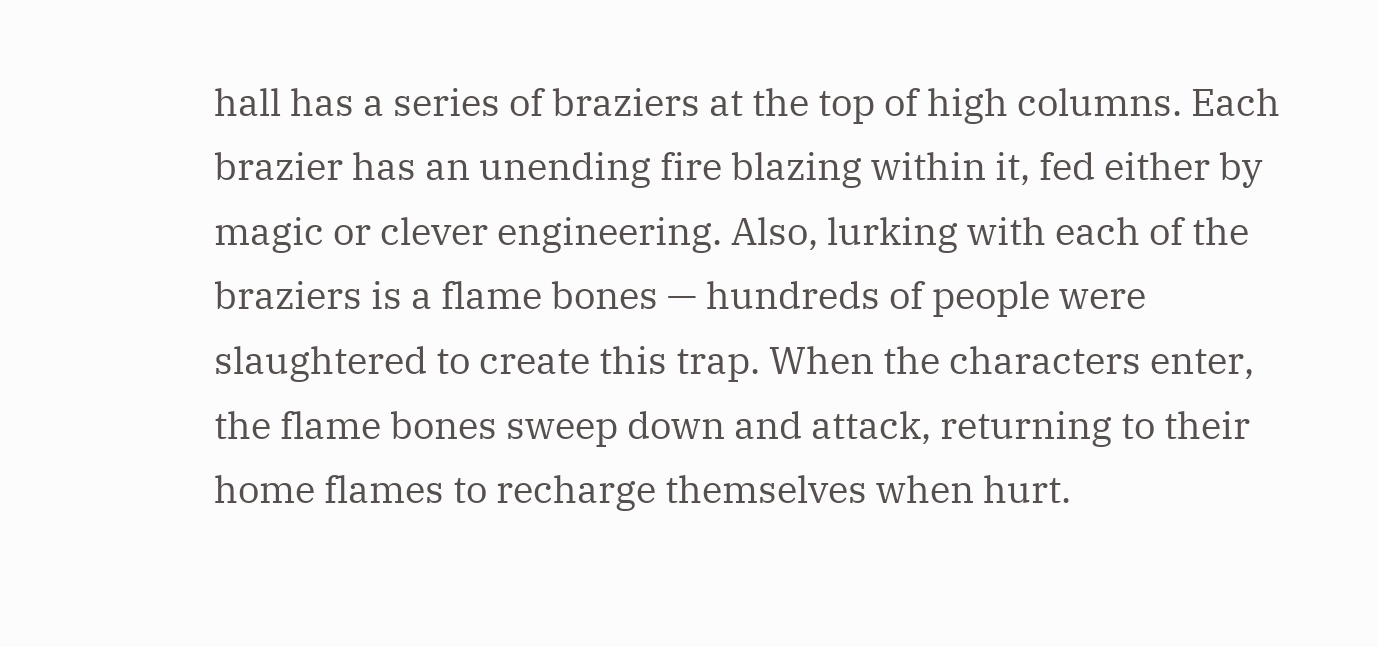hall has a series of braziers at the top of high columns. Each brazier has an unending fire blazing within it, fed either by magic or clever engineering. Also, lurking with each of the braziers is a flame bones — hundreds of people were slaughtered to create this trap. When the characters enter, the flame bones sweep down and attack, returning to their home flames to recharge themselves when hurt.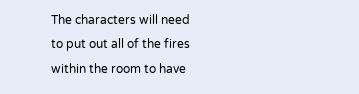The characters will need to put out all of the fires within the room to have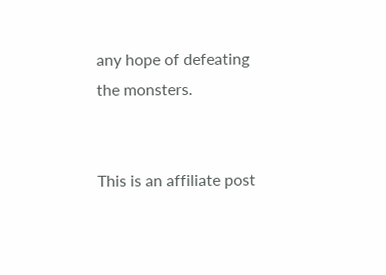any hope of defeating the monsters.


This is an affiliate post